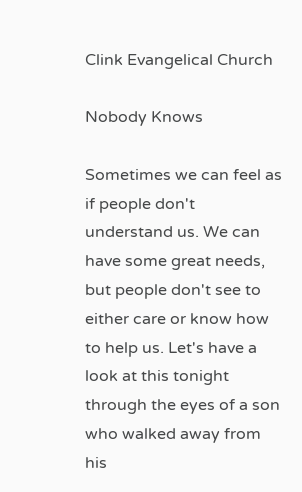Clink Evangelical Church

Nobody Knows

Sometimes we can feel as if people don't understand us. We can have some great needs, but people don't see to either care or know how to help us. Let's have a look at this tonight through the eyes of a son who walked away from his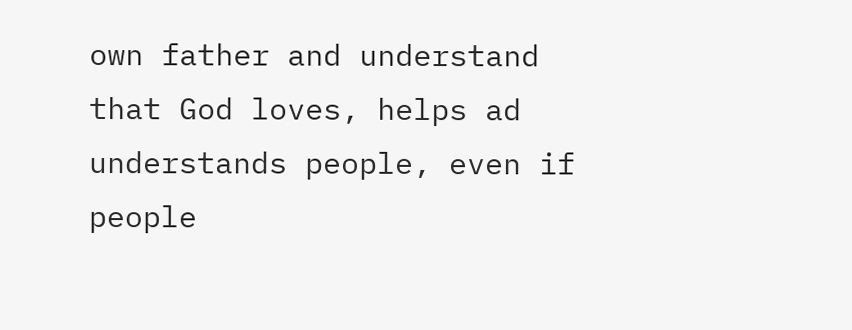own father and understand that God loves, helps ad understands people, even if people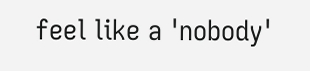feel like a 'nobody'